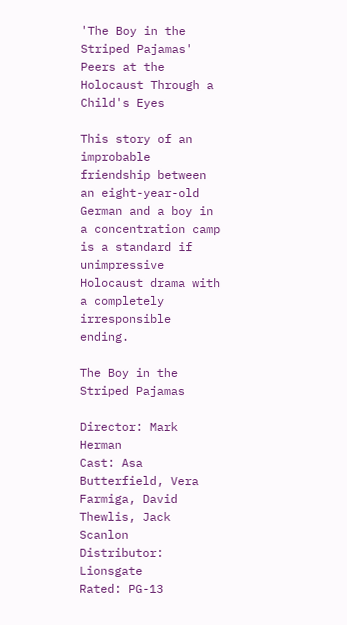'The Boy in the Striped Pajamas' Peers at the Holocaust Through a Child's Eyes

This story of an improbable friendship between an eight-year-old German and a boy in a concentration camp is a standard if unimpressive Holocaust drama with a completely irresponsible ending.

The Boy in the Striped Pajamas

Director: Mark Herman
Cast: Asa Butterfield, Vera Farmiga, David Thewlis, Jack Scanlon
Distributor: Lionsgate
Rated: PG-13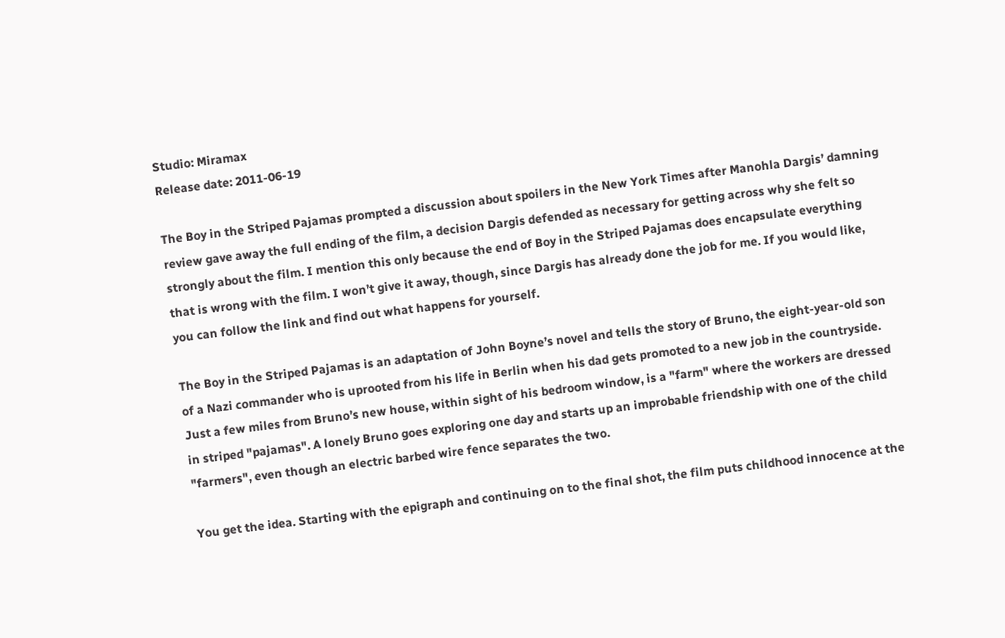Studio: Miramax
Release date: 2011-06-19

The Boy in the Striped Pajamas prompted a discussion about spoilers in the New York Times after Manohla Dargis’ damning review gave away the full ending of the film, a decision Dargis defended as necessary for getting across why she felt so strongly about the film. I mention this only because the end of Boy in the Striped Pajamas does encapsulate everything that is wrong with the film. I won’t give it away, though, since Dargis has already done the job for me. If you would like, you can follow the link and find out what happens for yourself.

The Boy in the Striped Pajamas is an adaptation of John Boyne’s novel and tells the story of Bruno, the eight-year-old son of a Nazi commander who is uprooted from his life in Berlin when his dad gets promoted to a new job in the countryside. Just a few miles from Bruno’s new house, within sight of his bedroom window, is a "farm" where the workers are dressed in striped "pajamas". A lonely Bruno goes exploring one day and starts up an improbable friendship with one of the child "farmers", even though an electric barbed wire fence separates the two.

You get the idea. Starting with the epigraph and continuing on to the final shot, the film puts childhood innocence at the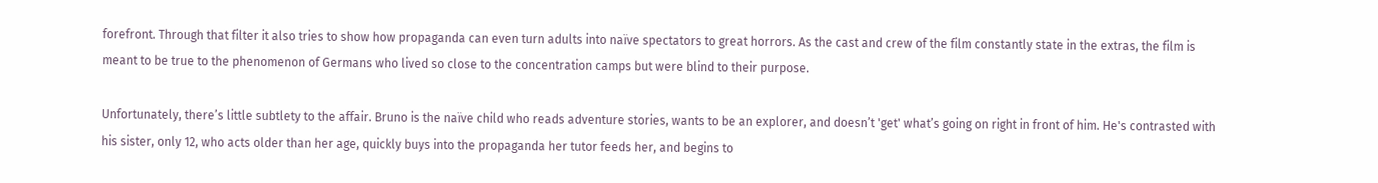forefront. Through that filter it also tries to show how propaganda can even turn adults into naïve spectators to great horrors. As the cast and crew of the film constantly state in the extras, the film is meant to be true to the phenomenon of Germans who lived so close to the concentration camps but were blind to their purpose.

Unfortunately, there’s little subtlety to the affair. Bruno is the naïve child who reads adventure stories, wants to be an explorer, and doesn’t 'get' what’s going on right in front of him. He's contrasted with his sister, only 12, who acts older than her age, quickly buys into the propaganda her tutor feeds her, and begins to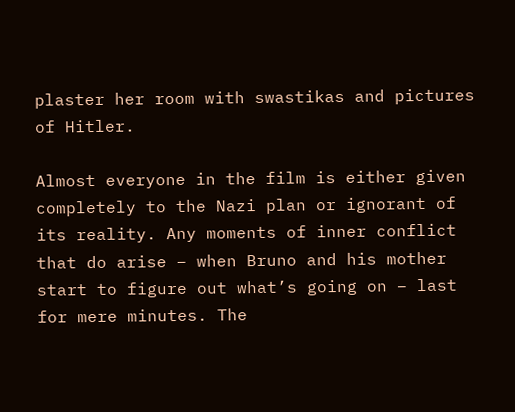plaster her room with swastikas and pictures of Hitler.

Almost everyone in the film is either given completely to the Nazi plan or ignorant of its reality. Any moments of inner conflict that do arise – when Bruno and his mother start to figure out what’s going on – last for mere minutes. The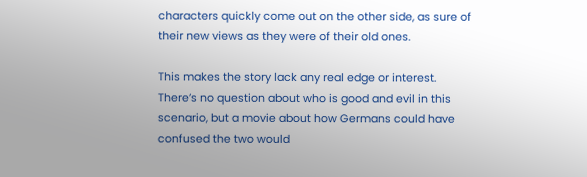characters quickly come out on the other side, as sure of their new views as they were of their old ones.

This makes the story lack any real edge or interest. There’s no question about who is good and evil in this scenario, but a movie about how Germans could have confused the two would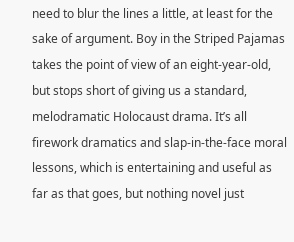need to blur the lines a little, at least for the sake of argument. Boy in the Striped Pajamas takes the point of view of an eight-year-old, but stops short of giving us a standard, melodramatic Holocaust drama. It’s all firework dramatics and slap-in-the-face moral lessons, which is entertaining and useful as far as that goes, but nothing novel just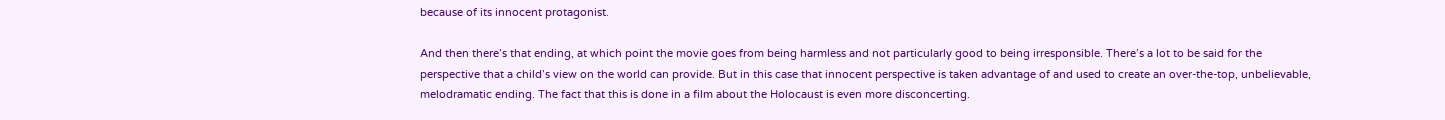because of its innocent protagonist.

And then there’s that ending, at which point the movie goes from being harmless and not particularly good to being irresponsible. There’s a lot to be said for the perspective that a child’s view on the world can provide. But in this case that innocent perspective is taken advantage of and used to create an over-the-top, unbelievable, melodramatic ending. The fact that this is done in a film about the Holocaust is even more disconcerting.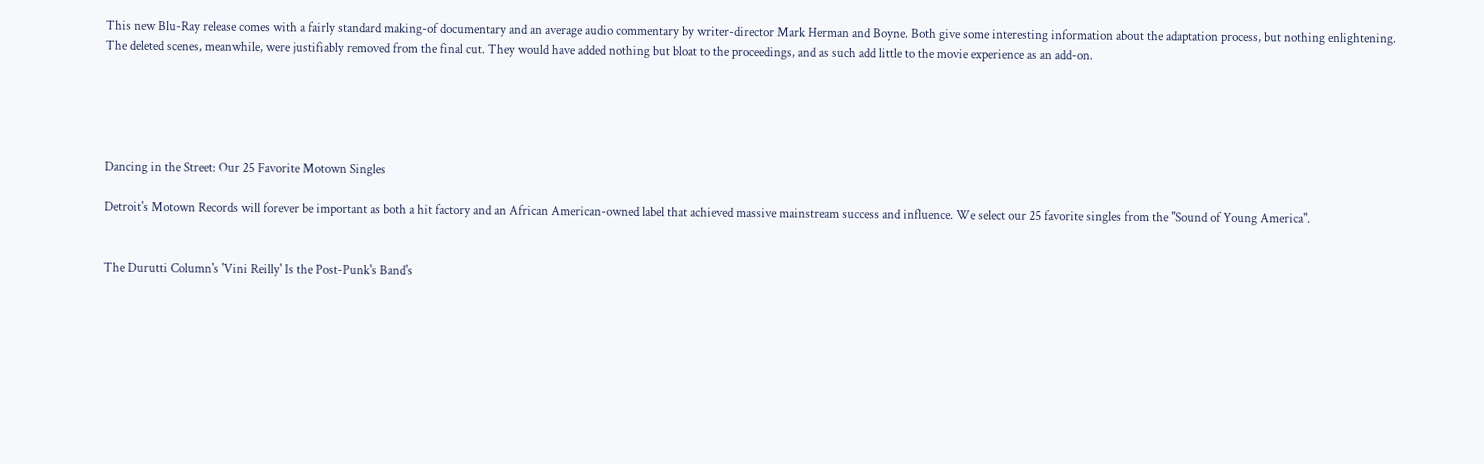This new Blu-Ray release comes with a fairly standard making-of documentary and an average audio commentary by writer-director Mark Herman and Boyne. Both give some interesting information about the adaptation process, but nothing enlightening. The deleted scenes, meanwhile, were justifiably removed from the final cut. They would have added nothing but bloat to the proceedings, and as such add little to the movie experience as an add-on.





Dancing in the Street: Our 25 Favorite Motown Singles

Detroit's Motown Records will forever be important as both a hit factory and an African American-owned label that achieved massive mainstream success and influence. We select our 25 favorite singles from the "Sound of Young America".


The Durutti Column's 'Vini Reilly' Is the Post-Punk's Band's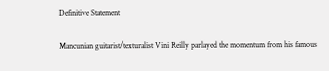Definitive Statement

Mancunian guitarist/texturalist Vini Reilly parlayed the momentum from his famous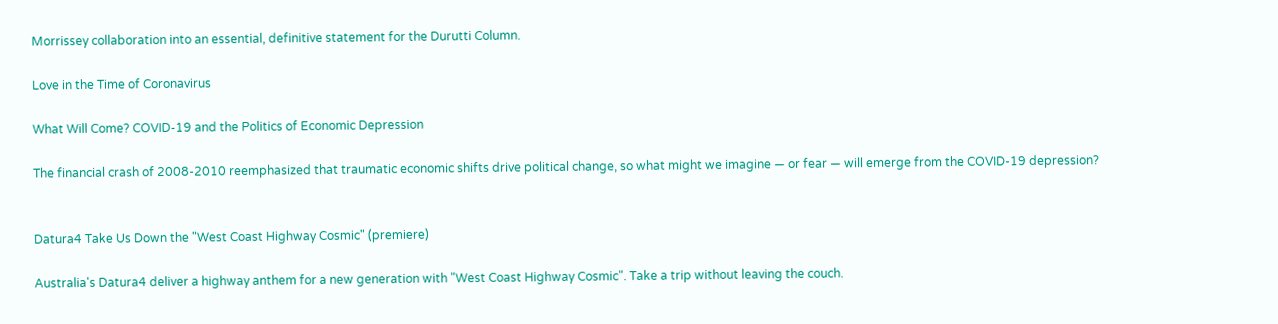Morrissey collaboration into an essential, definitive statement for the Durutti Column.

Love in the Time of Coronavirus

What Will Come? COVID-19 and the Politics of Economic Depression

The financial crash of 2008-2010 reemphasized that traumatic economic shifts drive political change, so what might we imagine — or fear — will emerge from the COVID-19 depression?


Datura4 Take Us Down the "West Coast Highway Cosmic" (premiere)

Australia's Datura4 deliver a highway anthem for a new generation with "West Coast Highway Cosmic". Take a trip without leaving the couch.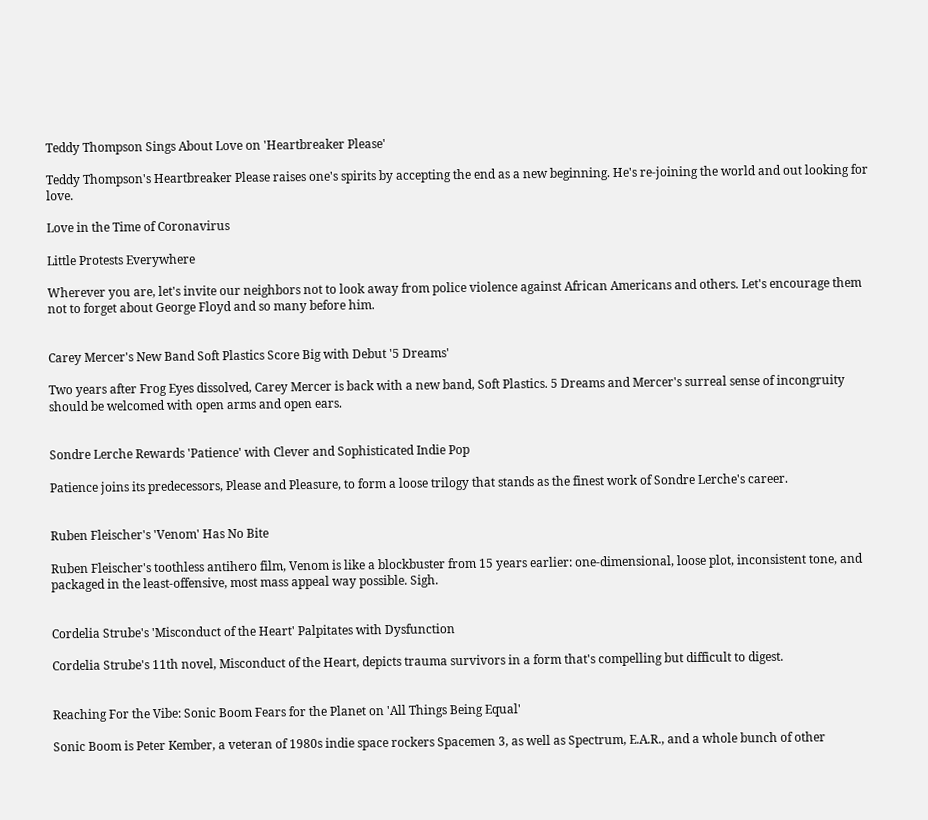Teddy Thompson Sings About Love on 'Heartbreaker Please'

Teddy Thompson's Heartbreaker Please raises one's spirits by accepting the end as a new beginning. He's re-joining the world and out looking for love.

Love in the Time of Coronavirus

Little Protests Everywhere

Wherever you are, let's invite our neighbors not to look away from police violence against African Americans and others. Let's encourage them not to forget about George Floyd and so many before him.


Carey Mercer's New Band Soft Plastics Score Big with Debut '5 Dreams'

Two years after Frog Eyes dissolved, Carey Mercer is back with a new band, Soft Plastics. 5 Dreams and Mercer's surreal sense of incongruity should be welcomed with open arms and open ears.


Sondre Lerche Rewards 'Patience' with Clever and Sophisticated Indie Pop

Patience joins its predecessors, Please and Pleasure, to form a loose trilogy that stands as the finest work of Sondre Lerche's career.


Ruben Fleischer's 'Venom' Has No Bite

Ruben Fleischer's toothless antihero film, Venom is like a blockbuster from 15 years earlier: one-dimensional, loose plot, inconsistent tone, and packaged in the least-offensive, most mass appeal way possible. Sigh.


Cordelia Strube's 'Misconduct of the Heart' Palpitates with Dysfunction

Cordelia Strube's 11th novel, Misconduct of the Heart, depicts trauma survivors in a form that's compelling but difficult to digest.


Reaching For the Vibe: Sonic Boom Fears for the Planet on 'All Things Being Equal'

Sonic Boom is Peter Kember, a veteran of 1980s indie space rockers Spacemen 3, as well as Spectrum, E.A.R., and a whole bunch of other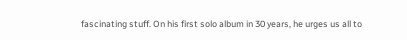fascinating stuff. On his first solo album in 30 years, he urges us all to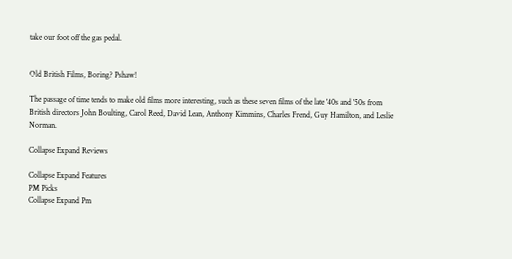take our foot off the gas pedal.


Old British Films, Boring? Pshaw!

The passage of time tends to make old films more interesting, such as these seven films of the late '40s and '50s from British directors John Boulting, Carol Reed, David Lean, Anthony Kimmins, Charles Frend, Guy Hamilton, and Leslie Norman.

Collapse Expand Reviews

Collapse Expand Features
PM Picks
Collapse Expand Pm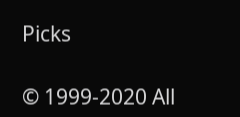Picks

© 1999-2020 All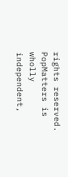rights reserved.
PopMatters is wholly independent,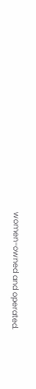women-owned and operated.